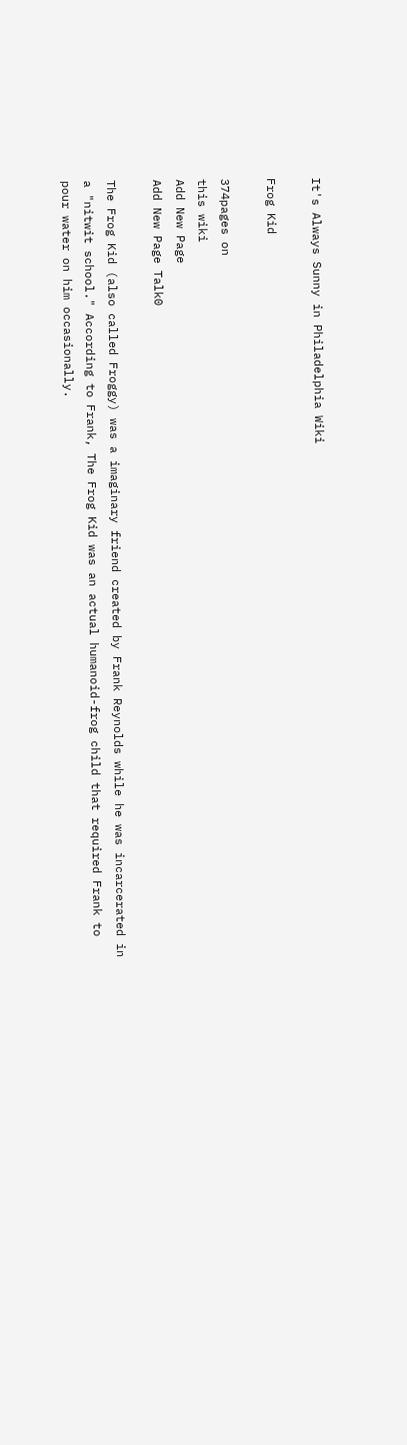It's Always Sunny in Philadelphia Wiki

Frog Kid

374pages on
this wiki
Add New Page
Add New Page Talk0

The Frog Kid (also called Froggy) was a imaginary friend created by Frank Reynolds while he was incarcerated in a "nitwit school." According to Frank, The Frog Kid was an actual humanoid-frog child that required Frank to pour water on him occasionally.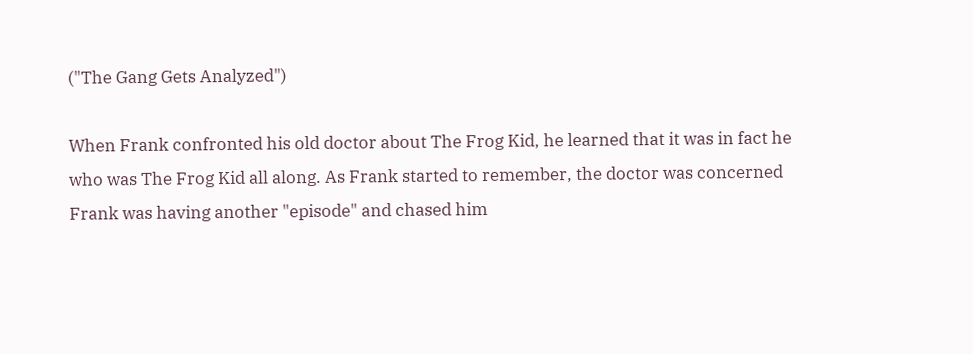("The Gang Gets Analyzed")

When Frank confronted his old doctor about The Frog Kid, he learned that it was in fact he who was The Frog Kid all along. As Frank started to remember, the doctor was concerned Frank was having another "episode" and chased him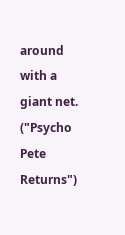around with a giant net. ("Psycho Pete Returns")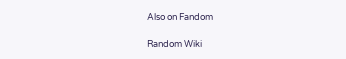Also on Fandom

Random Wiki